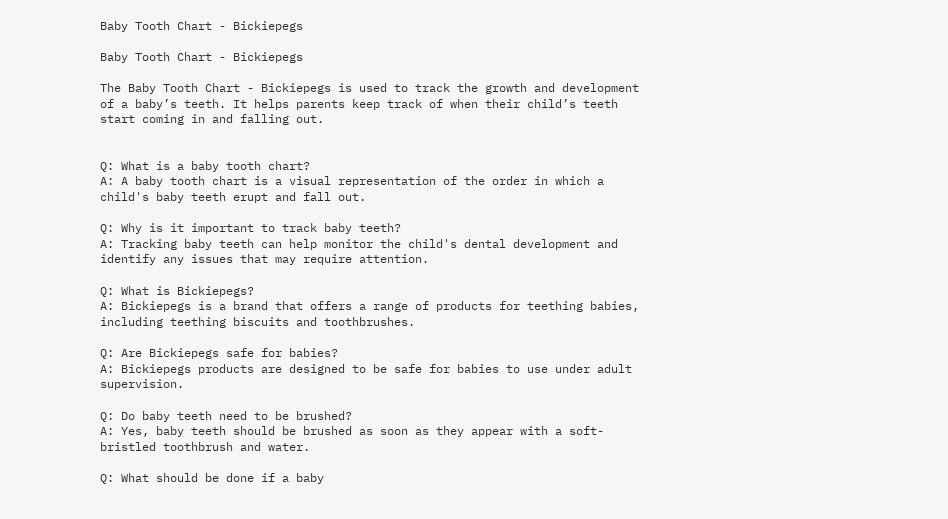Baby Tooth Chart - Bickiepegs

Baby Tooth Chart - Bickiepegs

The Baby Tooth Chart - Bickiepegs is used to track the growth and development of a baby’s teeth. It helps parents keep track of when their child’s teeth start coming in and falling out.


Q: What is a baby tooth chart?
A: A baby tooth chart is a visual representation of the order in which a child's baby teeth erupt and fall out.

Q: Why is it important to track baby teeth?
A: Tracking baby teeth can help monitor the child's dental development and identify any issues that may require attention.

Q: What is Bickiepegs?
A: Bickiepegs is a brand that offers a range of products for teething babies, including teething biscuits and toothbrushes.

Q: Are Bickiepegs safe for babies?
A: Bickiepegs products are designed to be safe for babies to use under adult supervision.

Q: Do baby teeth need to be brushed?
A: Yes, baby teeth should be brushed as soon as they appear with a soft-bristled toothbrush and water.

Q: What should be done if a baby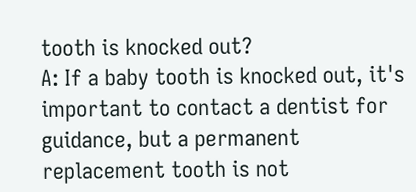tooth is knocked out?
A: If a baby tooth is knocked out, it's important to contact a dentist for guidance, but a permanent replacement tooth is not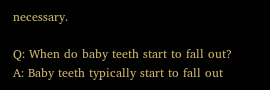necessary.

Q: When do baby teeth start to fall out?
A: Baby teeth typically start to fall out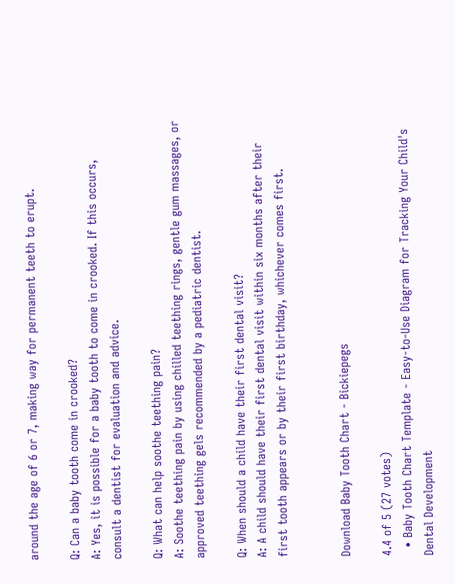around the age of 6 or 7, making way for permanent teeth to erupt.

Q: Can a baby tooth come in crooked?
A: Yes, it is possible for a baby tooth to come in crooked. If this occurs, consult a dentist for evaluation and advice.

Q: What can help soothe teething pain?
A: Soothe teething pain by using chilled teething rings, gentle gum massages, or approved teething gels recommended by a pediatric dentist.

Q: When should a child have their first dental visit?
A: A child should have their first dental visit within six months after their first tooth appears or by their first birthday, whichever comes first.


Download Baby Tooth Chart - Bickiepegs

4.4 of 5 (27 votes)
  • Baby Tooth Chart Template - Easy-to-Use Diagram for Tracking Your Child's Dental Development